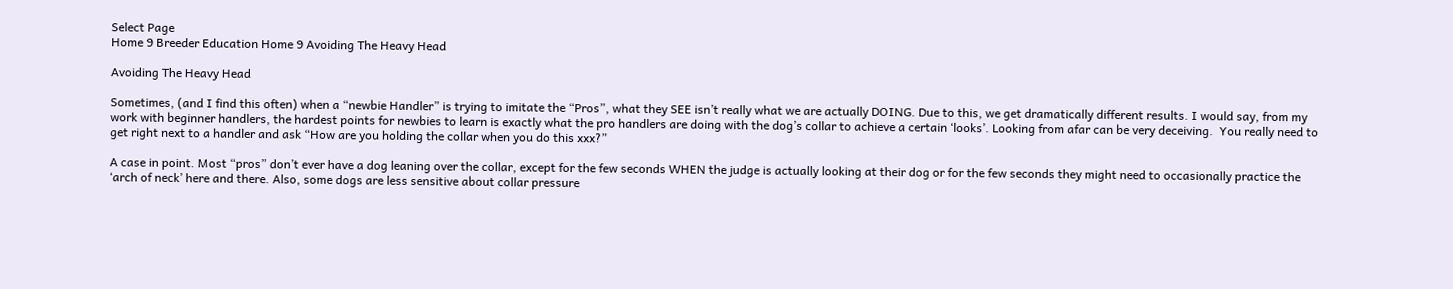Select Page
Home 9 Breeder Education Home 9 Avoiding The Heavy Head

Avoiding The Heavy Head

Sometimes, (and I find this often) when a “newbie Handler” is trying to imitate the “Pros”, what they SEE isn’t really what we are actually DOING. Due to this, we get dramatically different results. I would say, from my work with beginner handlers, the hardest points for newbies to learn is exactly what the pro handlers are doing with the dog’s collar to achieve a certain ‘looks’. Looking from afar can be very deceiving.  You really need to get right next to a handler and ask “How are you holding the collar when you do this xxx?”

A case in point. Most “pros” don’t ever have a dog leaning over the collar, except for the few seconds WHEN the judge is actually looking at their dog or for the few seconds they might need to occasionally practice the ‘arch of neck’ here and there. Also, some dogs are less sensitive about collar pressure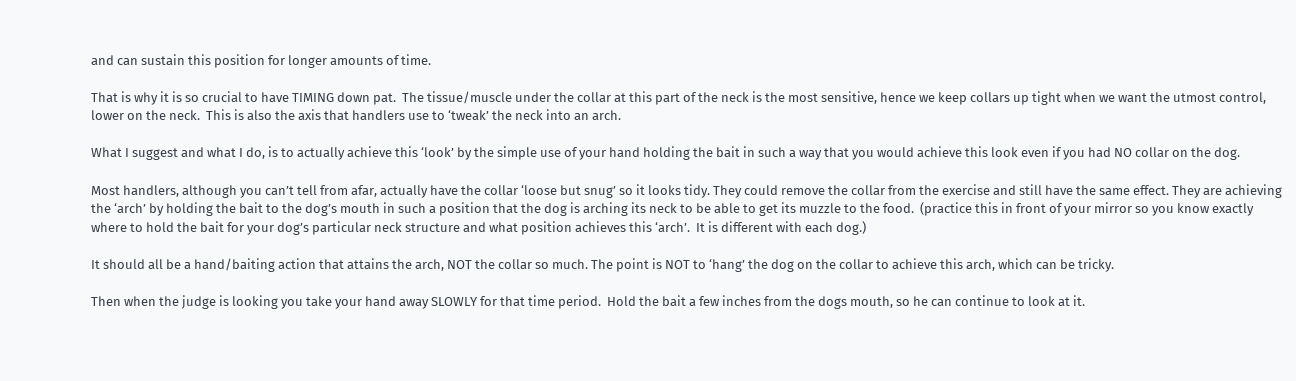and can sustain this position for longer amounts of time.

That is why it is so crucial to have TIMING down pat.  The tissue/muscle under the collar at this part of the neck is the most sensitive, hence we keep collars up tight when we want the utmost control, lower on the neck.  This is also the axis that handlers use to ‘tweak’ the neck into an arch.

What I suggest and what I do, is to actually achieve this ‘look’ by the simple use of your hand holding the bait in such a way that you would achieve this look even if you had NO collar on the dog.

Most handlers, although you can’t tell from afar, actually have the collar ‘loose but snug’ so it looks tidy. They could remove the collar from the exercise and still have the same effect. They are achieving the ‘arch’ by holding the bait to the dog’s mouth in such a position that the dog is arching its neck to be able to get its muzzle to the food.  (practice this in front of your mirror so you know exactly where to hold the bait for your dog’s particular neck structure and what position achieves this ‘arch’.  It is different with each dog.)

It should all be a hand/baiting action that attains the arch, NOT the collar so much. The point is NOT to ‘hang’ the dog on the collar to achieve this arch, which can be tricky.

Then when the judge is looking you take your hand away SLOWLY for that time period.  Hold the bait a few inches from the dogs mouth, so he can continue to look at it.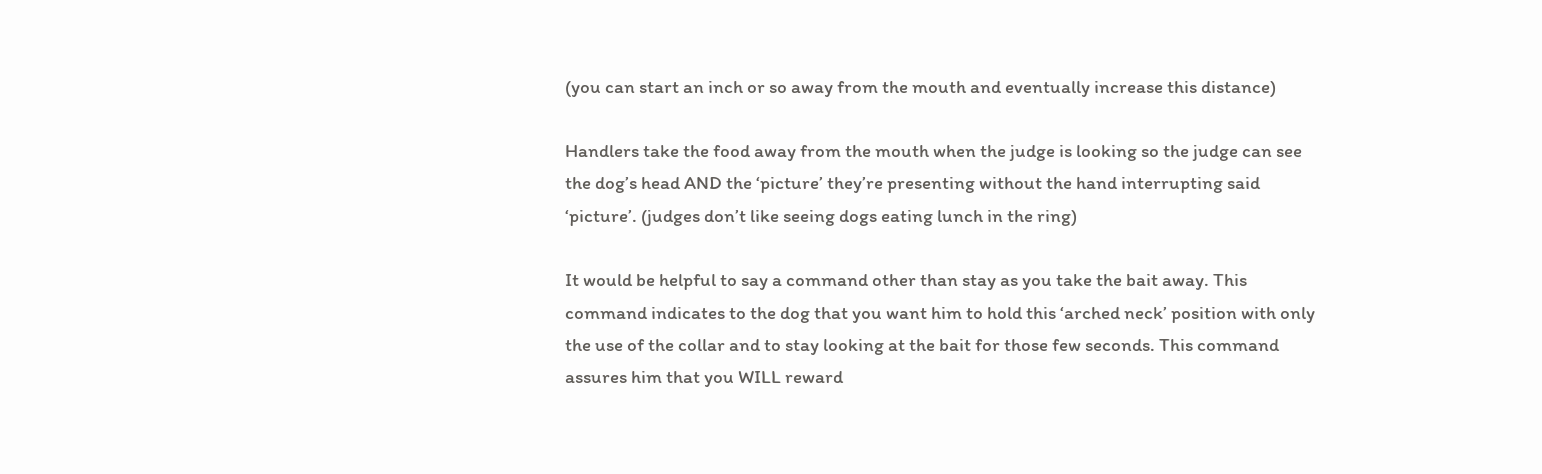(you can start an inch or so away from the mouth and eventually increase this distance)

Handlers take the food away from the mouth when the judge is looking so the judge can see the dog’s head AND the ‘picture’ they’re presenting without the hand interrupting said ‘picture’. (judges don’t like seeing dogs eating lunch in the ring)

It would be helpful to say a command other than stay as you take the bait away. This command indicates to the dog that you want him to hold this ‘arched neck’ position with only the use of the collar and to stay looking at the bait for those few seconds. This command assures him that you WILL reward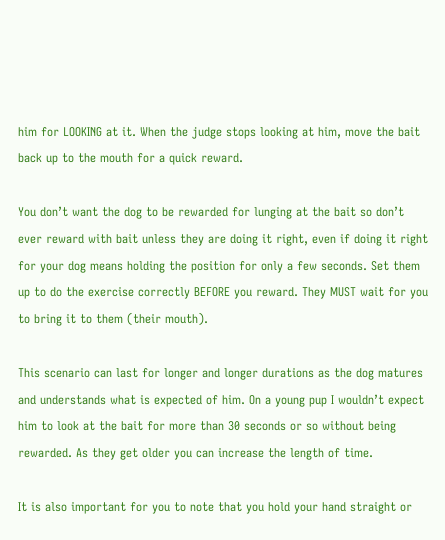him for LOOKING at it. When the judge stops looking at him, move the bait back up to the mouth for a quick reward.

You don’t want the dog to be rewarded for lunging at the bait so don’t ever reward with bait unless they are doing it right, even if doing it right for your dog means holding the position for only a few seconds. Set them up to do the exercise correctly BEFORE you reward. They MUST wait for you to bring it to them (their mouth).

This scenario can last for longer and longer durations as the dog matures and understands what is expected of him. On a young pup I wouldn’t expect him to look at the bait for more than 30 seconds or so without being rewarded. As they get older you can increase the length of time.

It is also important for you to note that you hold your hand straight or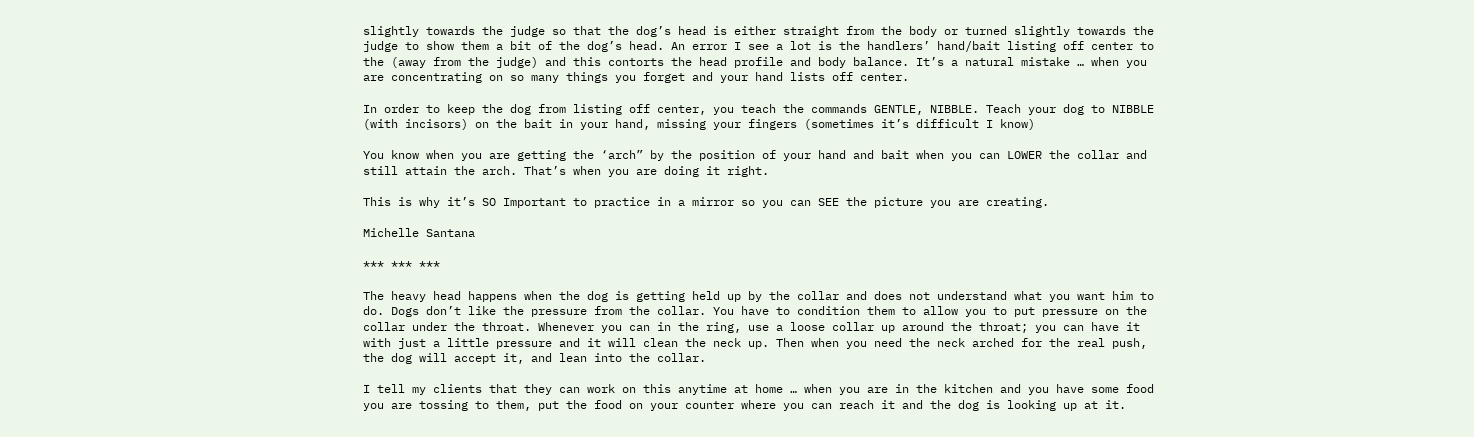slightly towards the judge so that the dog’s head is either straight from the body or turned slightly towards the judge to show them a bit of the dog’s head. An error I see a lot is the handlers’ hand/bait listing off center to the (away from the judge) and this contorts the head profile and body balance. It’s a natural mistake … when you are concentrating on so many things you forget and your hand lists off center.

In order to keep the dog from listing off center, you teach the commands GENTLE, NIBBLE. Teach your dog to NIBBLE (with incisors) on the bait in your hand, missing your fingers (sometimes it’s difficult I know)

You know when you are getting the ‘arch” by the position of your hand and bait when you can LOWER the collar and still attain the arch. That’s when you are doing it right.

This is why it’s SO Important to practice in a mirror so you can SEE the picture you are creating.

Michelle Santana

*** *** ***

The heavy head happens when the dog is getting held up by the collar and does not understand what you want him to do. Dogs don’t like the pressure from the collar. You have to condition them to allow you to put pressure on the collar under the throat. Whenever you can in the ring, use a loose collar up around the throat; you can have it with just a little pressure and it will clean the neck up. Then when you need the neck arched for the real push, the dog will accept it, and lean into the collar.

I tell my clients that they can work on this anytime at home … when you are in the kitchen and you have some food you are tossing to them, put the food on your counter where you can reach it and the dog is looking up at it.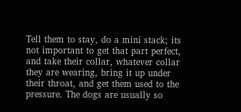Tell them to stay, do a mini stack; its not important to get that part perfect, and take their collar, whatever collar they are wearing, bring it up under their throat, and get them used to the pressure. The dogs are usually so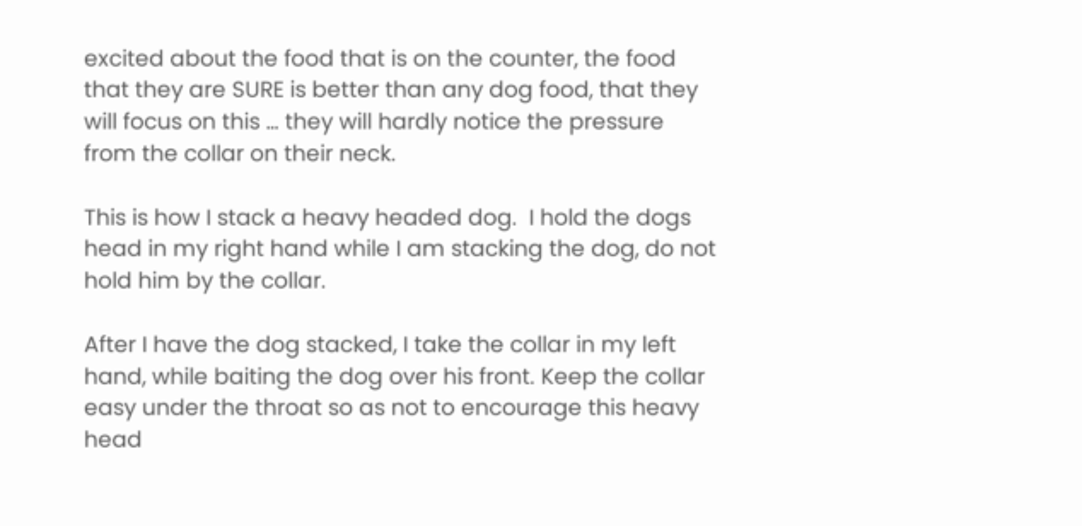excited about the food that is on the counter, the food that they are SURE is better than any dog food, that they will focus on this … they will hardly notice the pressure from the collar on their neck.

This is how I stack a heavy headed dog.  I hold the dogs head in my right hand while I am stacking the dog, do not hold him by the collar.

After I have the dog stacked, I take the collar in my left hand, while baiting the dog over his front. Keep the collar easy under the throat so as not to encourage this heavy head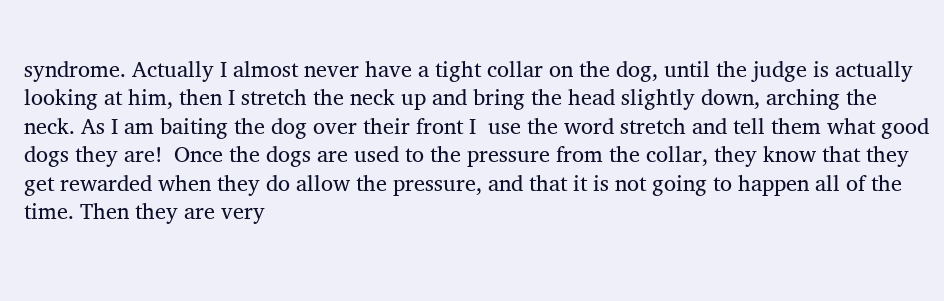syndrome. Actually I almost never have a tight collar on the dog, until the judge is actually looking at him, then I stretch the neck up and bring the head slightly down, arching the neck. As I am baiting the dog over their front I  use the word stretch and tell them what good dogs they are!  Once the dogs are used to the pressure from the collar, they know that they get rewarded when they do allow the pressure, and that it is not going to happen all of the time. Then they are very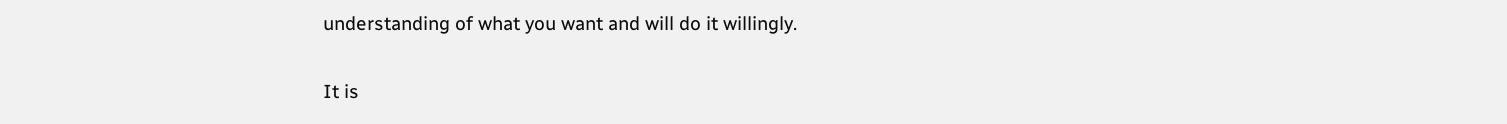understanding of what you want and will do it willingly.

It is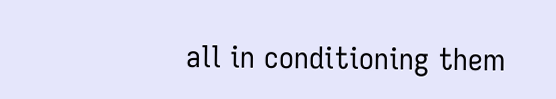all in conditioning them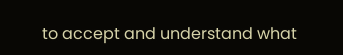to accept and understand what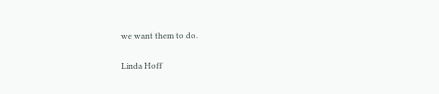we want them to do.

Linda Hoff